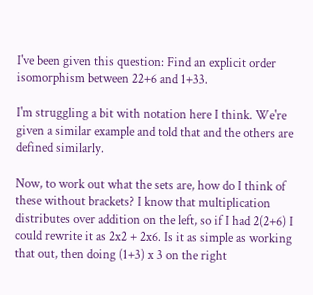I've been given this question: Find an explicit order isomorphism between 22+6 and 1+33.

I'm struggling a bit with notation here I think. We're given a similar example and told that and the others are defined similarly.

Now, to work out what the sets are, how do I think of these without brackets? I know that multiplication distributes over addition on the left, so if I had 2(2+6) I could rewrite it as 2x2 + 2x6. Is it as simple as working that out, then doing (1+3) x 3 on the right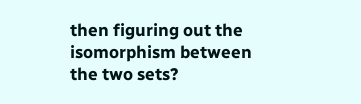then figuring out the isomorphism between the two sets?